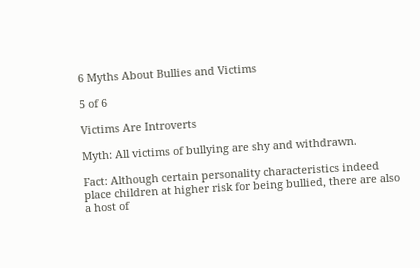6 Myths About Bullies and Victims

5 of 6

Victims Are Introverts

Myth: All victims of bullying are shy and withdrawn.

Fact: Although certain personality characteristics indeed place children at higher risk for being bullied, there are also a host of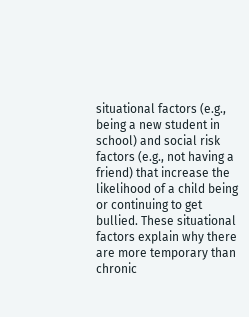situational factors (e.g., being a new student in school) and social risk factors (e.g., not having a friend) that increase the likelihood of a child being or continuing to get bullied. These situational factors explain why there are more temporary than chronic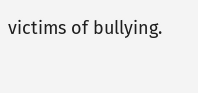victims of bullying.